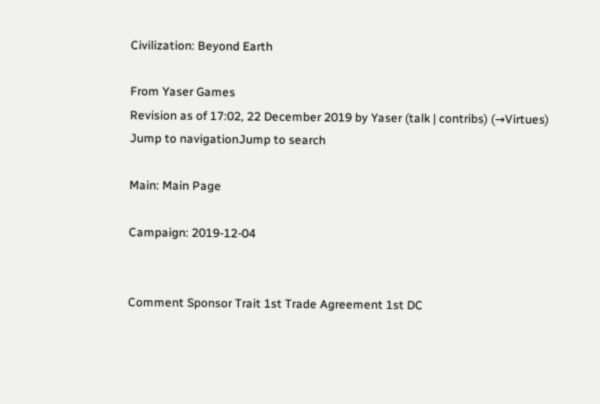Civilization: Beyond Earth

From Yaser Games
Revision as of 17:02, 22 December 2019 by Yaser (talk | contribs) (→Virtues)
Jump to navigationJump to search

Main: Main Page

Campaign: 2019-12-04


Comment Sponsor Trait 1st Trade Agreement 1st DC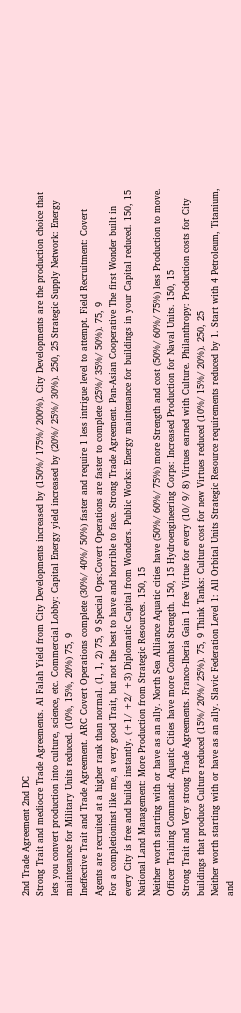2nd Trade Agreement 2nd DC
Strong Trait and mediocre Trade Agreements. Al Falah Yield from City Developments increased by (150%/ 175%/ 200%). City Developments are the production choice that lets you convert production into culture, science, etc. Commercial Lobby: Capital Energy yield increased by (20%/ 25%/ 30%). 250, 25 Strategic Supply Network: Energy maintenance for Military Units reduced. (10%, 15%, 20%) 75, 9
Ineffective Trait and Trade Agreement. ARC Covert Operations complete (30%/ 40%/ 50%) faster and require 1 less intrigue level to attempt. Field Recruitment: Covert Agents are recruited at a higher rank than normal. (1, 1, 2) 75, 9 Special Ops:Covert Operations are faster to complete (25%/ 35%/ 50%). 75, 9
For a completioninst like me, a very good Trait, but not the best to have and horrible to face. Strong Trade Agreement. Pan-Asian Cooperative The first Wonder built in every City is free and builds instantly. (+1/ +2/ +3) Diplomatic Capital from Wonders. Public Works: Energy maintenance for buildings in your Capital reduced. 150, 15 National Land Management: More Production from Strategic Resources. 150, 15
Neither worth starting with or have as an ally. North Sea Alliance Aquatic cities have (50%/ 60%/ 75%) more Strength and cost (50%/ 60%/ 75%) less Production to move. Officer Training Command: Aquatic Cities have more Combat Strength. 150, 15 Hydroengineering Corps: Increased Production for Naval Units. 150, 15
Strong Trait and Very strong Trade Agreements. Franco-Iberia Gain 1 free Virtue for every (10/ 9/ 8) Virtues earned with Culture. Philanthropy: Production costs for City buildings that produce Culture reduced (15%/ 20%/ 25%). 75, 9 Think Tanks: Culture cost for new Virtues reduced (10%/ 15%/ 20%). 250, 25
Neither worth starting with or have as an ally. Slavic Federation Level 1: All Orbital Units Strategic Resource requirements reduced by 1. Start with 4 Petroleum, Titanium, and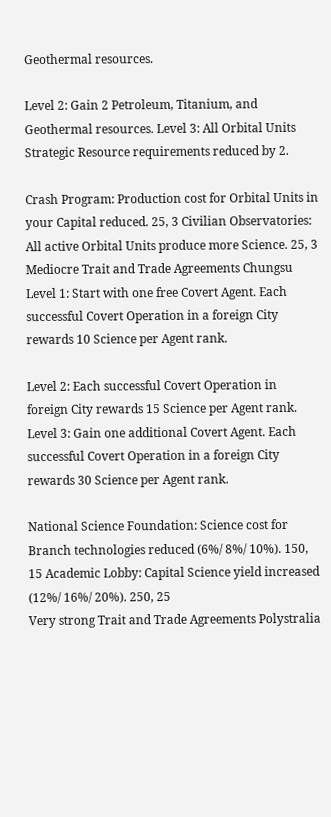Geothermal resources.

Level 2: Gain 2 Petroleum, Titanium, and Geothermal resources. Level 3: All Orbital Units Strategic Resource requirements reduced by 2.

Crash Program: Production cost for Orbital Units in your Capital reduced. 25, 3 Civilian Observatories: All active Orbital Units produce more Science. 25, 3
Mediocre Trait and Trade Agreements Chungsu Level 1: Start with one free Covert Agent. Each successful Covert Operation in a foreign City rewards 10 Science per Agent rank.

Level 2: Each successful Covert Operation in foreign City rewards 15 Science per Agent rank. Level 3: Gain one additional Covert Agent. Each successful Covert Operation in a foreign City rewards 30 Science per Agent rank.

National Science Foundation: Science cost for Branch technologies reduced (6%/ 8%/ 10%). 150, 15 Academic Lobby: Capital Science yield increased (12%/ 16%/ 20%). 250, 25
Very strong Trait and Trade Agreements Polystralia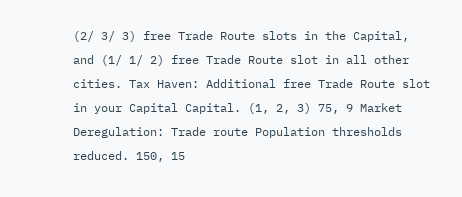(2/ 3/ 3) free Trade Route slots in the Capital, and (1/ 1/ 2) free Trade Route slot in all other cities. Tax Haven: Additional free Trade Route slot in your Capital Capital. (1, 2, 3) 75, 9 Market Deregulation: Trade route Population thresholds reduced. 150, 15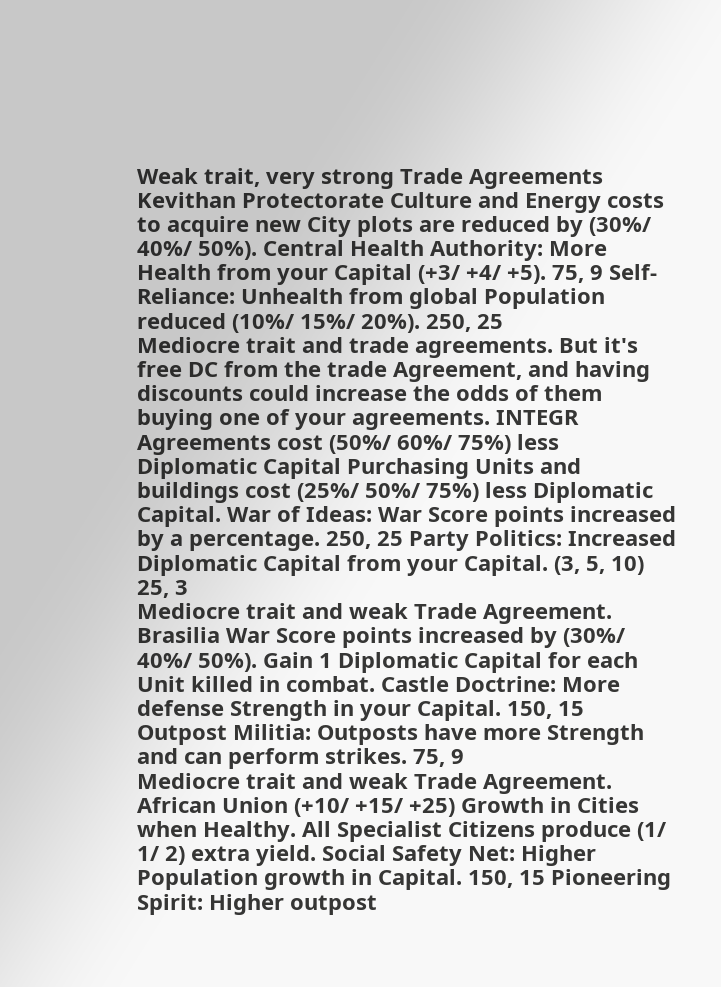Weak trait, very strong Trade Agreements Kevithan Protectorate Culture and Energy costs to acquire new City plots are reduced by (30%/ 40%/ 50%). Central Health Authority: More Health from your Capital (+3/ +4/ +5). 75, 9 Self-Reliance: Unhealth from global Population reduced (10%/ 15%/ 20%). 250, 25
Mediocre trait and trade agreements. But it's free DC from the trade Agreement, and having discounts could increase the odds of them buying one of your agreements. INTEGR Agreements cost (50%/ 60%/ 75%) less Diplomatic Capital Purchasing Units and buildings cost (25%/ 50%/ 75%) less Diplomatic Capital. War of Ideas: War Score points increased by a percentage. 250, 25 Party Politics: Increased Diplomatic Capital from your Capital. (3, 5, 10) 25, 3
Mediocre trait and weak Trade Agreement. Brasilia War Score points increased by (30%/ 40%/ 50%). Gain 1 Diplomatic Capital for each Unit killed in combat. Castle Doctrine: More defense Strength in your Capital. 150, 15 Outpost Militia: Outposts have more Strength and can perform strikes. 75, 9
Mediocre trait and weak Trade Agreement. African Union (+10/ +15/ +25) Growth in Cities when Healthy. All Specialist Citizens produce (1/ 1/ 2) extra yield. Social Safety Net: Higher Population growth in Capital. 150, 15 Pioneering Spirit: Higher outpost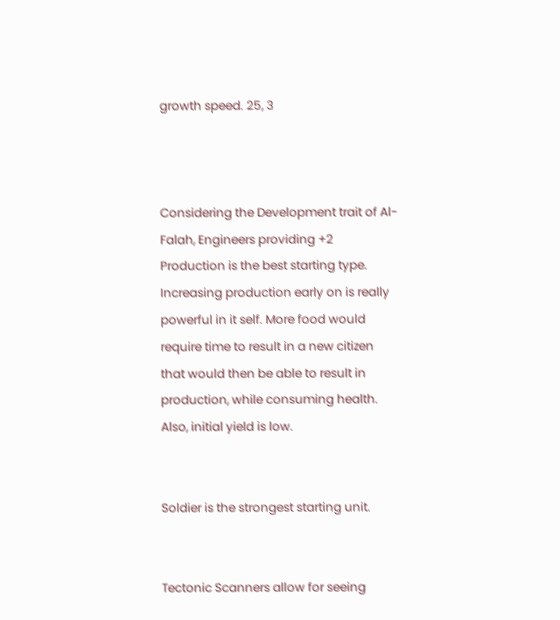growth speed. 25, 3



Considering the Development trait of Al-Falah, Engineers providing +2 Production is the best starting type. Increasing production early on is really powerful in it self. More food would require time to result in a new citizen that would then be able to result in production, while consuming health. Also, initial yield is low.


Soldier is the strongest starting unit.


Tectonic Scanners allow for seeing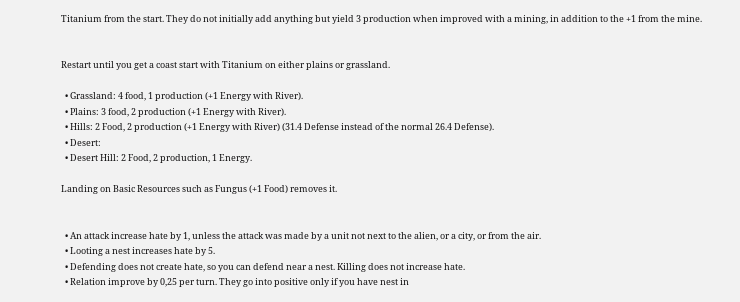Titanium from the start. They do not initially add anything but yield 3 production when improved with a mining, in addition to the +1 from the mine.


Restart until you get a coast start with Titanium on either plains or grassland.

  • Grassland: 4 food, 1 production (+1 Energy with River).
  • Plains: 3 food, 2 production (+1 Energy with River).
  • Hills: 2 Food, 2 production (+1 Energy with River) (31.4 Defense instead of the normal 26.4 Defense).
  • Desert:
  • Desert Hill: 2 Food, 2 production, 1 Energy.

Landing on Basic Resources such as Fungus (+1 Food) removes it.


  • An attack increase hate by 1, unless the attack was made by a unit not next to the alien, or a city, or from the air.
  • Looting a nest increases hate by 5.
  • Defending does not create hate, so you can defend near a nest. Killing does not increase hate.
  • Relation improve by 0,25 per turn. They go into positive only if you have nest in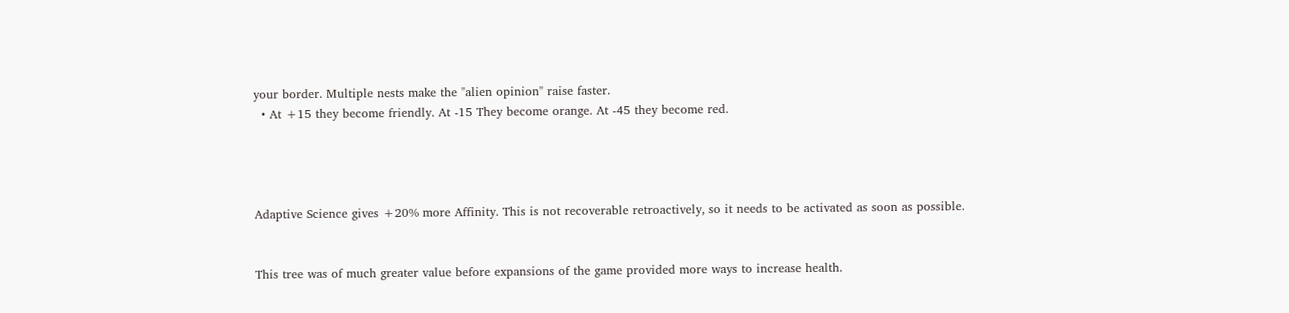your border. Multiple nests make the "alien opinion" raise faster.
  • At +15 they become friendly. At -15 They become orange. At -45 they become red.




Adaptive Science gives +20% more Affinity. This is not recoverable retroactively, so it needs to be activated as soon as possible.


This tree was of much greater value before expansions of the game provided more ways to increase health.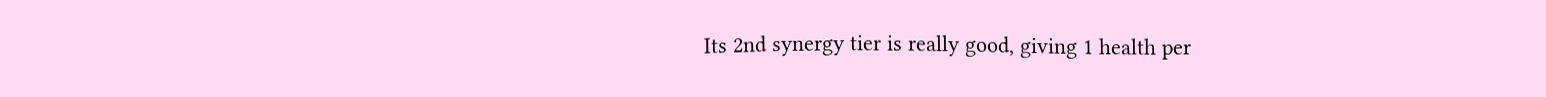Its 2nd synergy tier is really good, giving 1 health per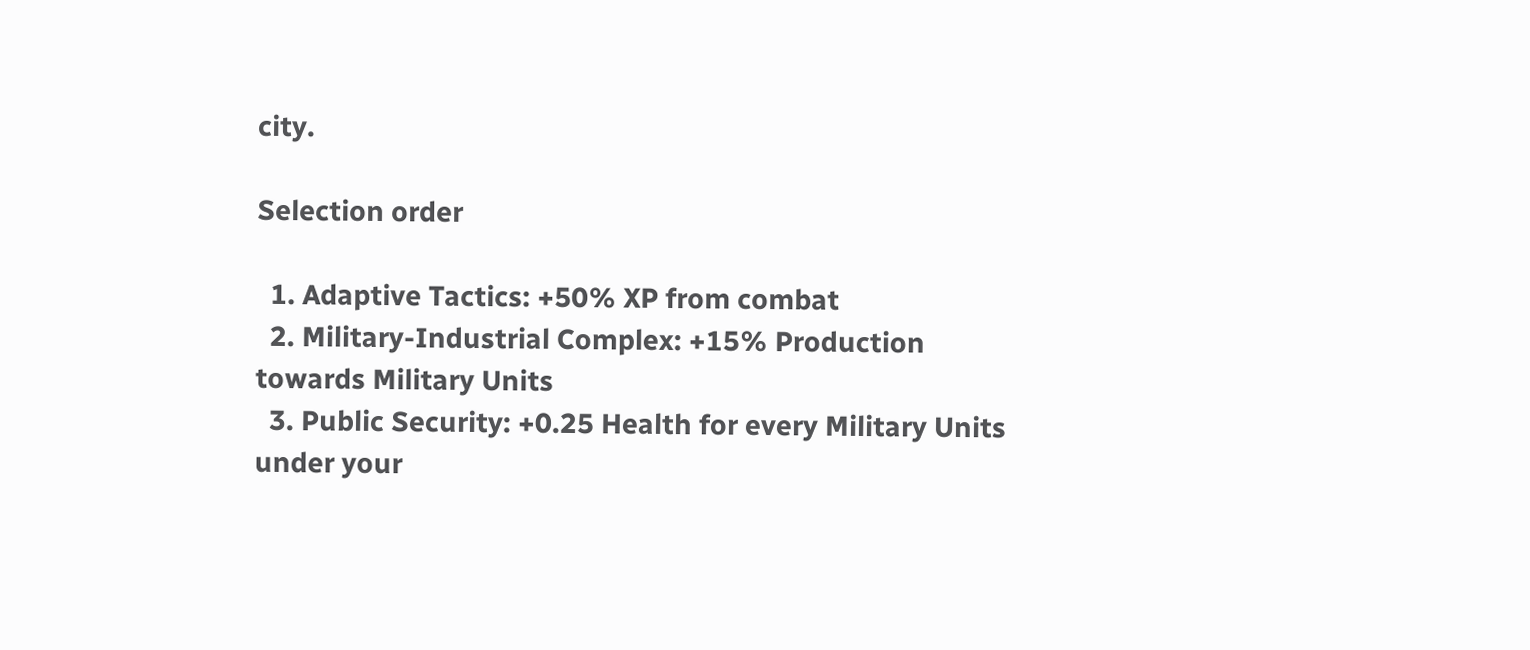city.

Selection order

  1. Adaptive Tactics: +50% XP from combat
  2. Military-Industrial Complex: +15% Production towards Military Units
  3. Public Security: +0.25 Health for every Military Units under your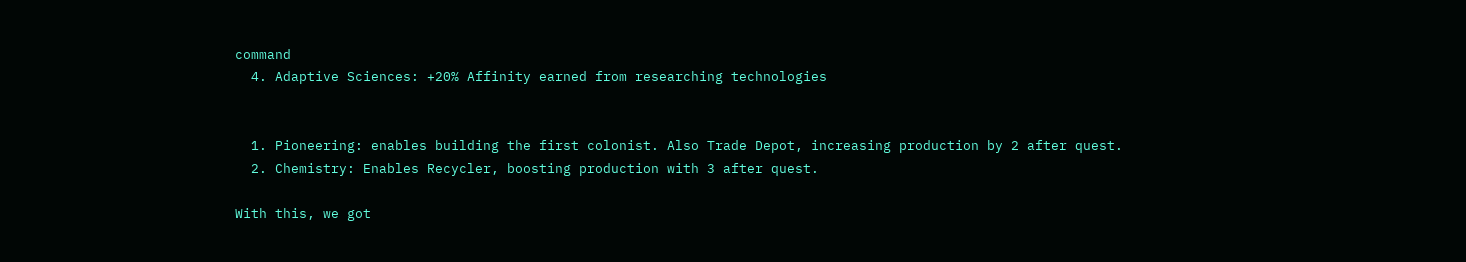command
  4. Adaptive Sciences: +20% Affinity earned from researching technologies


  1. Pioneering: enables building the first colonist. Also Trade Depot, increasing production by 2 after quest.
  2. Chemistry: Enables Recycler, boosting production with 3 after quest.

With this, we got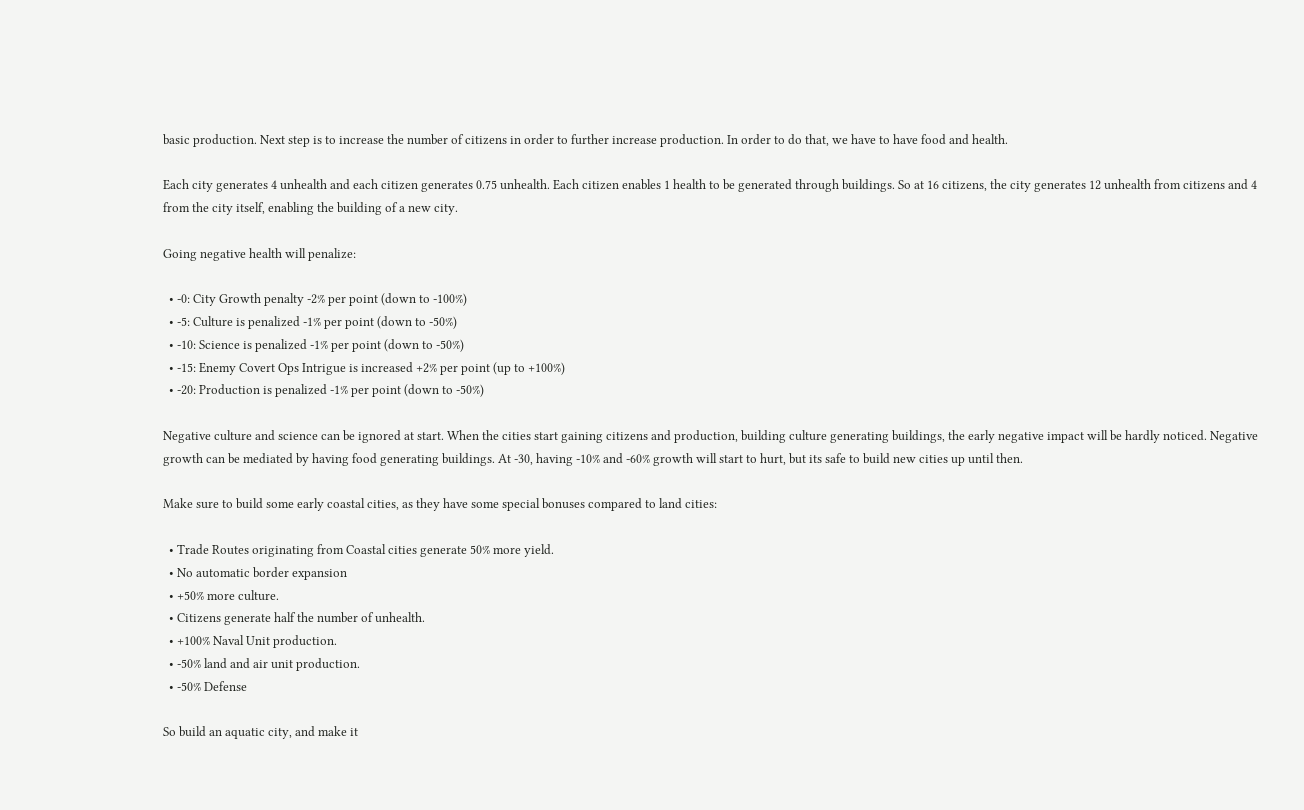basic production. Next step is to increase the number of citizens in order to further increase production. In order to do that, we have to have food and health.

Each city generates 4 unhealth and each citizen generates 0.75 unhealth. Each citizen enables 1 health to be generated through buildings. So at 16 citizens, the city generates 12 unhealth from citizens and 4 from the city itself, enabling the building of a new city.

Going negative health will penalize:

  • -0: City Growth penalty -2% per point (down to -100%)
  • -5: Culture is penalized -1% per point (down to -50%)
  • -10: Science is penalized -1% per point (down to -50%)
  • -15: Enemy Covert Ops Intrigue is increased +2% per point (up to +100%)
  • -20: Production is penalized -1% per point (down to -50%)

Negative culture and science can be ignored at start. When the cities start gaining citizens and production, building culture generating buildings, the early negative impact will be hardly noticed. Negative growth can be mediated by having food generating buildings. At -30, having -10% and -60% growth will start to hurt, but its safe to build new cities up until then.

Make sure to build some early coastal cities, as they have some special bonuses compared to land cities:

  • Trade Routes originating from Coastal cities generate 50% more yield.
  • No automatic border expansion
  • +50% more culture.
  • Citizens generate half the number of unhealth.
  • +100% Naval Unit production.
  • -50% land and air unit production.
  • -50% Defense

So build an aquatic city, and make it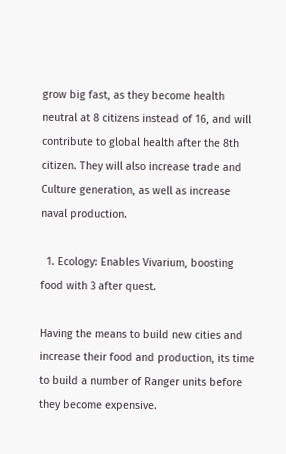grow big fast, as they become health neutral at 8 citizens instead of 16, and will contribute to global health after the 8th citizen. They will also increase trade and Culture generation, as well as increase naval production.

  1. Ecology: Enables Vivarium, boosting food with 3 after quest.

Having the means to build new cities and increase their food and production, its time to build a number of Ranger units before they become expensive.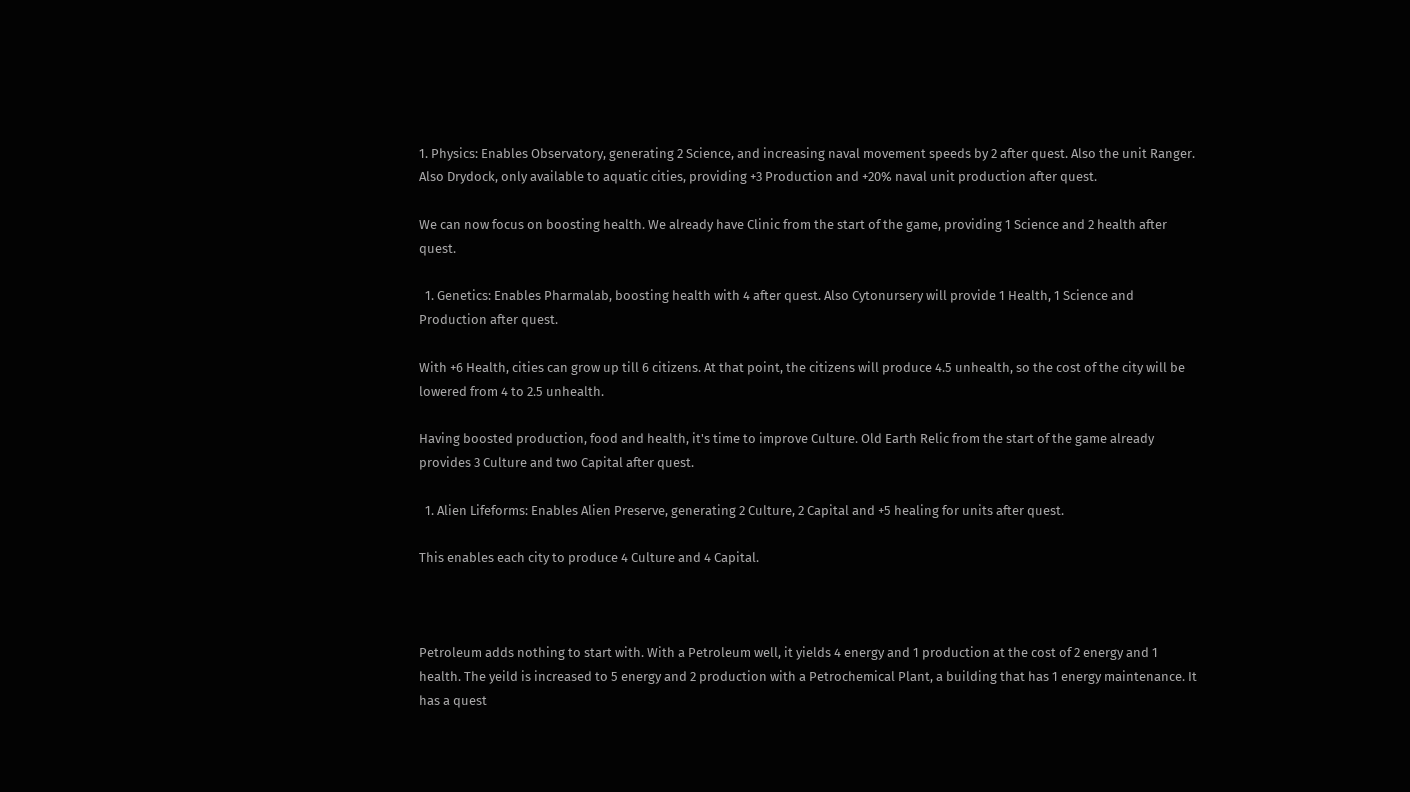1. Physics: Enables Observatory, generating 2 Science, and increasing naval movement speeds by 2 after quest. Also the unit Ranger. Also Drydock, only available to aquatic cities, providing +3 Production and +20% naval unit production after quest.

We can now focus on boosting health. We already have Clinic from the start of the game, providing 1 Science and 2 health after quest.

  1. Genetics: Enables Pharmalab, boosting health with 4 after quest. Also Cytonursery will provide 1 Health, 1 Science and Production after quest.

With +6 Health, cities can grow up till 6 citizens. At that point, the citizens will produce 4.5 unhealth, so the cost of the city will be lowered from 4 to 2.5 unhealth.

Having boosted production, food and health, it's time to improve Culture. Old Earth Relic from the start of the game already provides 3 Culture and two Capital after quest.

  1. Alien Lifeforms: Enables Alien Preserve, generating 2 Culture, 2 Capital and +5 healing for units after quest.

This enables each city to produce 4 Culture and 4 Capital.



Petroleum adds nothing to start with. With a Petroleum well, it yields 4 energy and 1 production at the cost of 2 energy and 1 health. The yeild is increased to 5 energy and 2 production with a Petrochemical Plant, a building that has 1 energy maintenance. It has a quest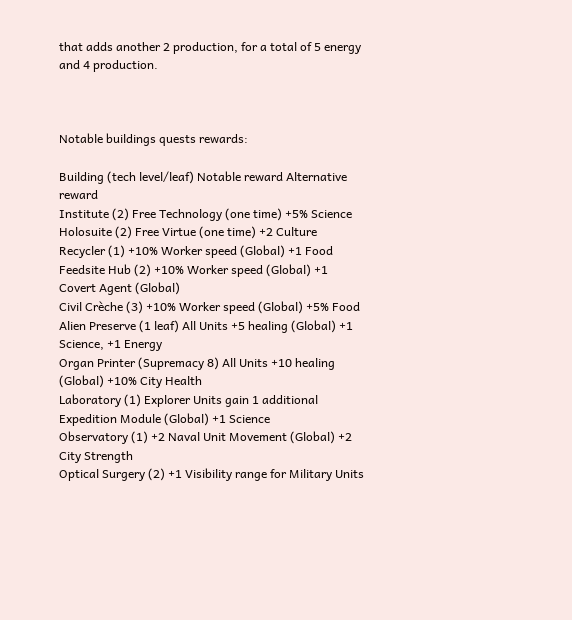that adds another 2 production, for a total of 5 energy and 4 production.



Notable buildings quests rewards:

Building (tech level/leaf) Notable reward Alternative reward
Institute (2) Free Technology (one time) +5% Science
Holosuite (2) Free Virtue (one time) +2 Culture
Recycler (1) +10% Worker speed (Global) +1 Food
Feedsite Hub (2) +10% Worker speed (Global) +1 Covert Agent (Global)
Civil Crèche (3) +10% Worker speed (Global) +5% Food
Alien Preserve (1 leaf) All Units +5 healing (Global) +1 Science, +1 Energy
Organ Printer (Supremacy 8) All Units +10 healing (Global) +10% City Health
Laboratory (1) Explorer Units gain 1 additional Expedition Module (Global) +1 Science
Observatory (1) +2 Naval Unit Movement (Global) +2 City Strength
Optical Surgery (2) +1 Visibility range for Military Units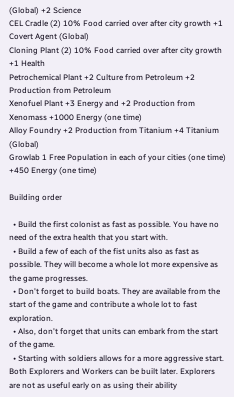(Global) +2 Science
CEL Cradle (2) 10% Food carried over after city growth +1 Covert Agent (Global)
Cloning Plant (2) 10% Food carried over after city growth +1 Health
Petrochemical Plant +2 Culture from Petroleum +2 Production from Petroleum
Xenofuel Plant +3 Energy and +2 Production from Xenomass +1000 Energy (one time)
Alloy Foundry +2 Production from Titanium +4 Titanium (Global)
Growlab 1 Free Population in each of your cities (one time) +450 Energy (one time)

Building order

  • Build the first colonist as fast as possible. You have no need of the extra health that you start with.
  • Build a few of each of the fist units also as fast as possible. They will become a whole lot more expensive as the game progresses.
  • Don't forget to build boats. They are available from the start of the game and contribute a whole lot to fast exploration.
  • Also, don't forget that units can embark from the start of the game.
  • Starting with soldiers allows for a more aggressive start. Both Explorers and Workers can be built later. Explorers are not as useful early on as using their ability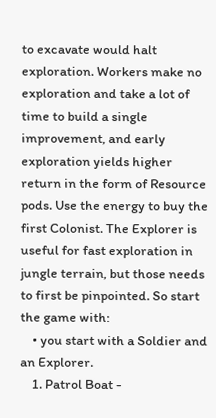to excavate would halt exploration. Workers make no exploration and take a lot of time to build a single improvement, and early exploration yields higher return in the form of Resource pods. Use the energy to buy the first Colonist. The Explorer is useful for fast exploration in jungle terrain, but those needs to first be pinpointed. So start the game with:
    • you start with a Soldier and an Explorer.
    1. Patrol Boat -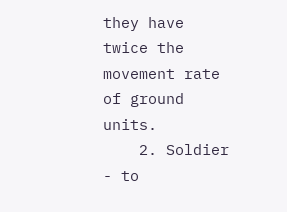they have twice the movement rate of ground units.
    2. Soldier - to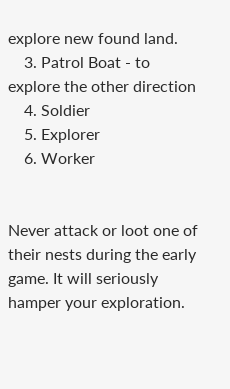explore new found land.
    3. Patrol Boat - to explore the other direction
    4. Soldier
    5. Explorer
    6. Worker


Never attack or loot one of their nests during the early game. It will seriously hamper your exploration.